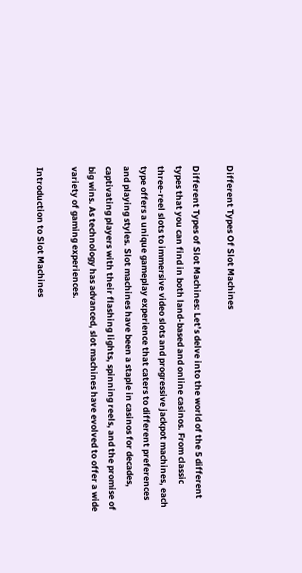Different Types Of Slot Machines

Different Types of Slot Machines: Let’s delve into the world of the 5 different types that you can find in both land-based and online casinos. From classic three-reel slots to immersive video slots and progressive jackpot machines, each type offers a unique gameplay experience that caters to different preferences and playing styles. Slot machines have been a staple in casinos for decades, captivating players with their flashing lights, spinning reels, and the promise of big wins. As technology has advanced, slot machines have evolved to offer a wide variety of gaming experiences.

Introduction to Slot Machines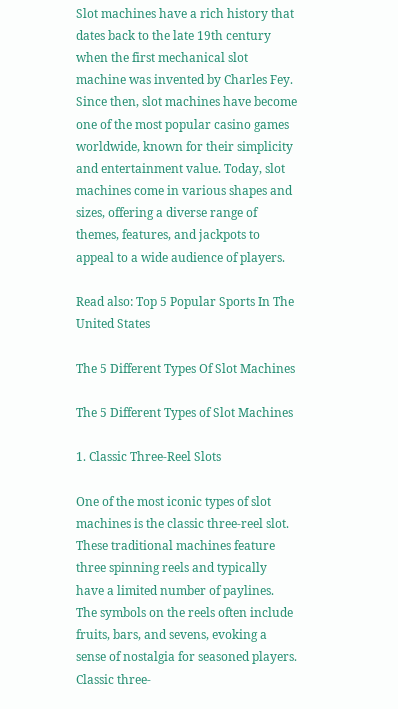Slot machines have a rich history that dates back to the late 19th century when the first mechanical slot machine was invented by Charles Fey. Since then, slot machines have become one of the most popular casino games worldwide, known for their simplicity and entertainment value. Today, slot machines come in various shapes and sizes, offering a diverse range of themes, features, and jackpots to appeal to a wide audience of players.

Read also: Top 5 Popular Sports In The United States

The 5 Different Types Of Slot Machines

The 5 Different Types of Slot Machines

1. Classic Three-Reel Slots

One of the most iconic types of slot machines is the classic three-reel slot. These traditional machines feature three spinning reels and typically have a limited number of paylines. The symbols on the reels often include fruits, bars, and sevens, evoking a sense of nostalgia for seasoned players. Classic three-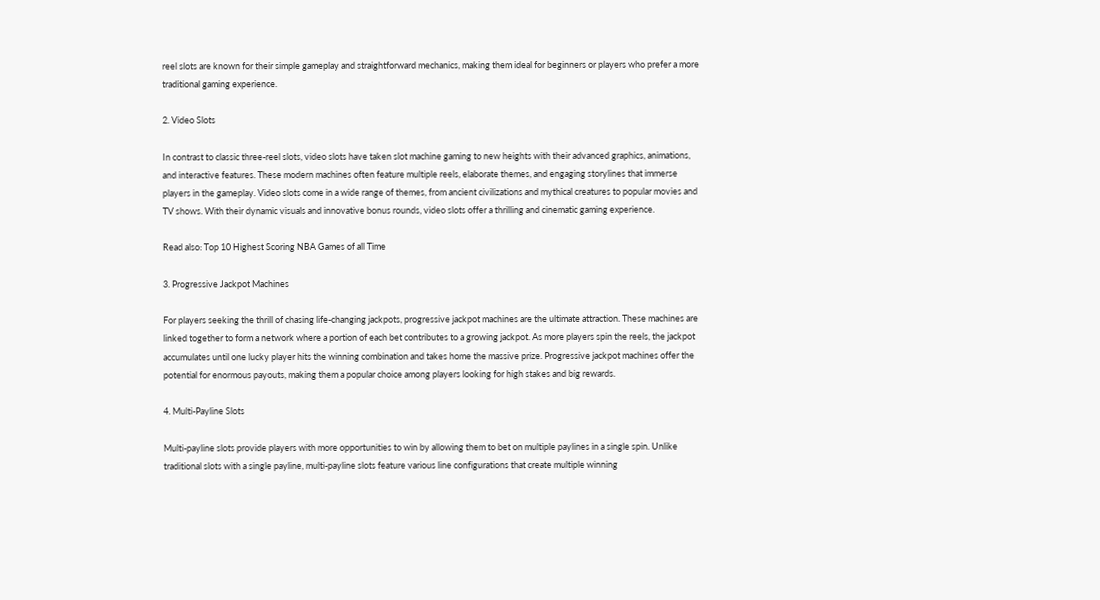reel slots are known for their simple gameplay and straightforward mechanics, making them ideal for beginners or players who prefer a more traditional gaming experience.

2. Video Slots

In contrast to classic three-reel slots, video slots have taken slot machine gaming to new heights with their advanced graphics, animations, and interactive features. These modern machines often feature multiple reels, elaborate themes, and engaging storylines that immerse players in the gameplay. Video slots come in a wide range of themes, from ancient civilizations and mythical creatures to popular movies and TV shows. With their dynamic visuals and innovative bonus rounds, video slots offer a thrilling and cinematic gaming experience.

Read also: Top 10 Highest Scoring NBA Games of all Time

3. Progressive Jackpot Machines

For players seeking the thrill of chasing life-changing jackpots, progressive jackpot machines are the ultimate attraction. These machines are linked together to form a network where a portion of each bet contributes to a growing jackpot. As more players spin the reels, the jackpot accumulates until one lucky player hits the winning combination and takes home the massive prize. Progressive jackpot machines offer the potential for enormous payouts, making them a popular choice among players looking for high stakes and big rewards.

4. Multi-Payline Slots

Multi-payline slots provide players with more opportunities to win by allowing them to bet on multiple paylines in a single spin. Unlike traditional slots with a single payline, multi-payline slots feature various line configurations that create multiple winning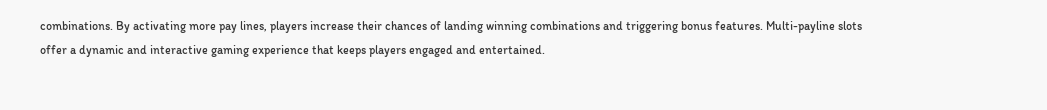combinations. By activating more pay lines, players increase their chances of landing winning combinations and triggering bonus features. Multi-payline slots offer a dynamic and interactive gaming experience that keeps players engaged and entertained.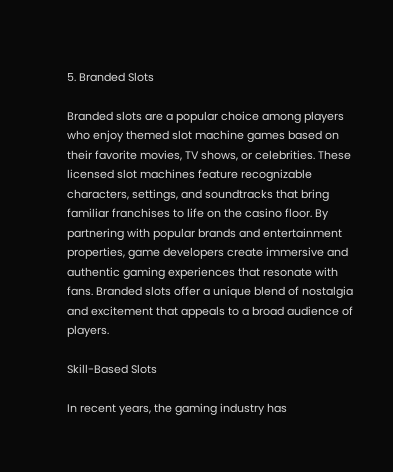5. Branded Slots

Branded slots are a popular choice among players who enjoy themed slot machine games based on their favorite movies, TV shows, or celebrities. These licensed slot machines feature recognizable characters, settings, and soundtracks that bring familiar franchises to life on the casino floor. By partnering with popular brands and entertainment properties, game developers create immersive and authentic gaming experiences that resonate with fans. Branded slots offer a unique blend of nostalgia and excitement that appeals to a broad audience of players.

Skill-Based Slots

In recent years, the gaming industry has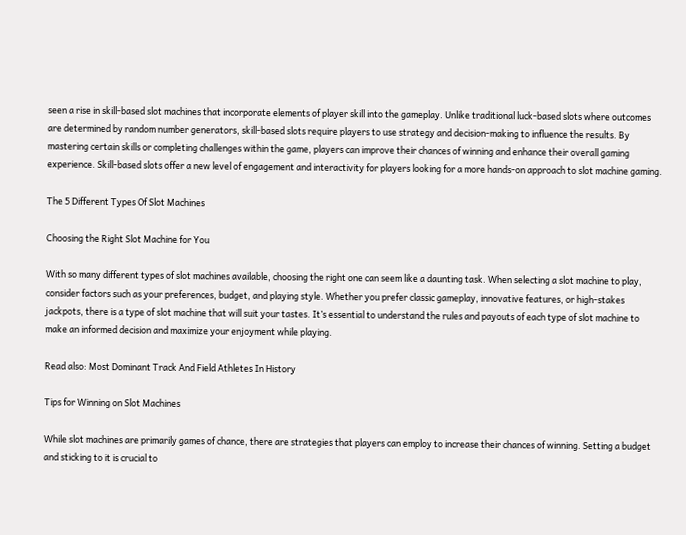seen a rise in skill-based slot machines that incorporate elements of player skill into the gameplay. Unlike traditional luck-based slots where outcomes are determined by random number generators, skill-based slots require players to use strategy and decision-making to influence the results. By mastering certain skills or completing challenges within the game, players can improve their chances of winning and enhance their overall gaming experience. Skill-based slots offer a new level of engagement and interactivity for players looking for a more hands-on approach to slot machine gaming.

The 5 Different Types Of Slot Machines

Choosing the Right Slot Machine for You

With so many different types of slot machines available, choosing the right one can seem like a daunting task. When selecting a slot machine to play, consider factors such as your preferences, budget, and playing style. Whether you prefer classic gameplay, innovative features, or high-stakes jackpots, there is a type of slot machine that will suit your tastes. It’s essential to understand the rules and payouts of each type of slot machine to make an informed decision and maximize your enjoyment while playing.

Read also: Most Dominant Track And Field Athletes In History

Tips for Winning on Slot Machines

While slot machines are primarily games of chance, there are strategies that players can employ to increase their chances of winning. Setting a budget and sticking to it is crucial to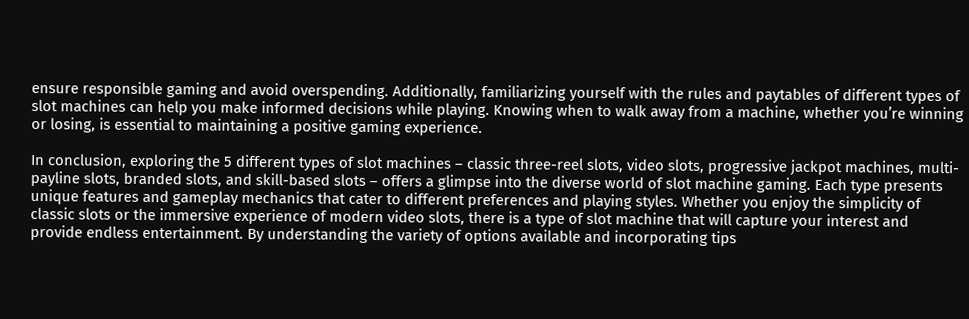ensure responsible gaming and avoid overspending. Additionally, familiarizing yourself with the rules and paytables of different types of slot machines can help you make informed decisions while playing. Knowing when to walk away from a machine, whether you’re winning or losing, is essential to maintaining a positive gaming experience.

In conclusion, exploring the 5 different types of slot machines – classic three-reel slots, video slots, progressive jackpot machines, multi-payline slots, branded slots, and skill-based slots – offers a glimpse into the diverse world of slot machine gaming. Each type presents unique features and gameplay mechanics that cater to different preferences and playing styles. Whether you enjoy the simplicity of classic slots or the immersive experience of modern video slots, there is a type of slot machine that will capture your interest and provide endless entertainment. By understanding the variety of options available and incorporating tips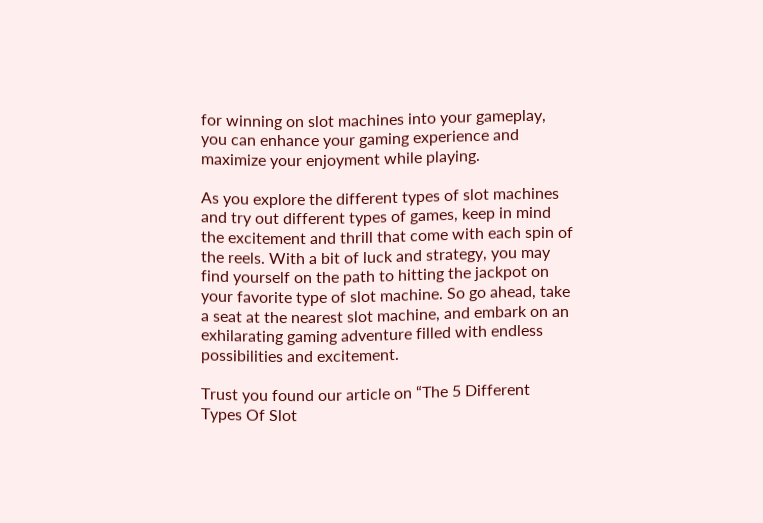for winning on slot machines into your gameplay, you can enhance your gaming experience and maximize your enjoyment while playing.

As you explore the different types of slot machines and try out different types of games, keep in mind the excitement and thrill that come with each spin of the reels. With a bit of luck and strategy, you may find yourself on the path to hitting the jackpot on your favorite type of slot machine. So go ahead, take a seat at the nearest slot machine, and embark on an exhilarating gaming adventure filled with endless possibilities and excitement.

Trust you found our article on “The 5 Different Types Of Slot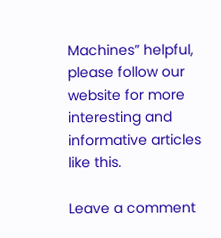Machines” helpful, please follow our website for more interesting and informative articles like this.

Leave a comment